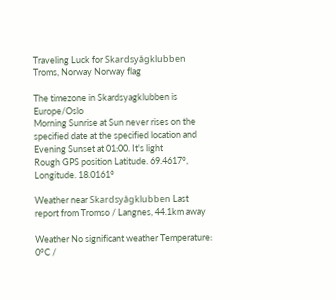Traveling Luck for Skardsyågklubben Troms, Norway Norway flag

The timezone in Skardsyagklubben is Europe/Oslo
Morning Sunrise at Sun never rises on the specified date at the specified location and Evening Sunset at 01:00. It's light
Rough GPS position Latitude. 69.4617°, Longitude. 18.0161°

Weather near Skardsyågklubben Last report from Tromso / Langnes, 44.1km away

Weather No significant weather Temperature: 0°C /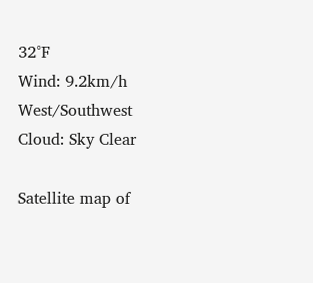32°F
Wind: 9.2km/h West/Southwest
Cloud: Sky Clear

Satellite map of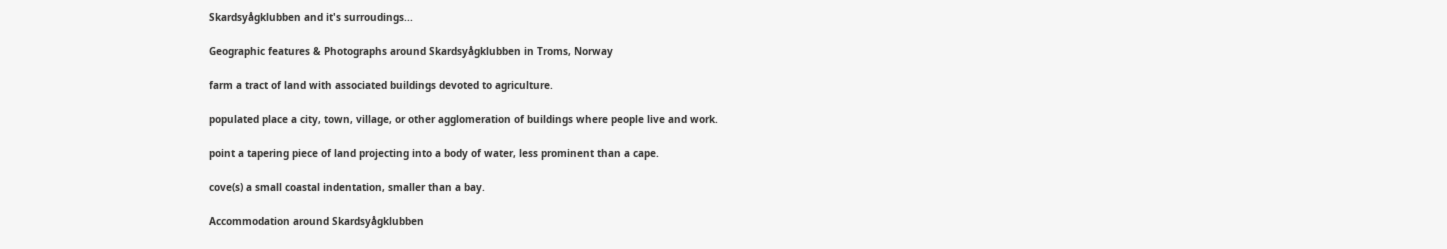Skardsyågklubben and it's surroudings...

Geographic features & Photographs around Skardsyågklubben in Troms, Norway

farm a tract of land with associated buildings devoted to agriculture.

populated place a city, town, village, or other agglomeration of buildings where people live and work.

point a tapering piece of land projecting into a body of water, less prominent than a cape.

cove(s) a small coastal indentation, smaller than a bay.

Accommodation around Skardsyågklubben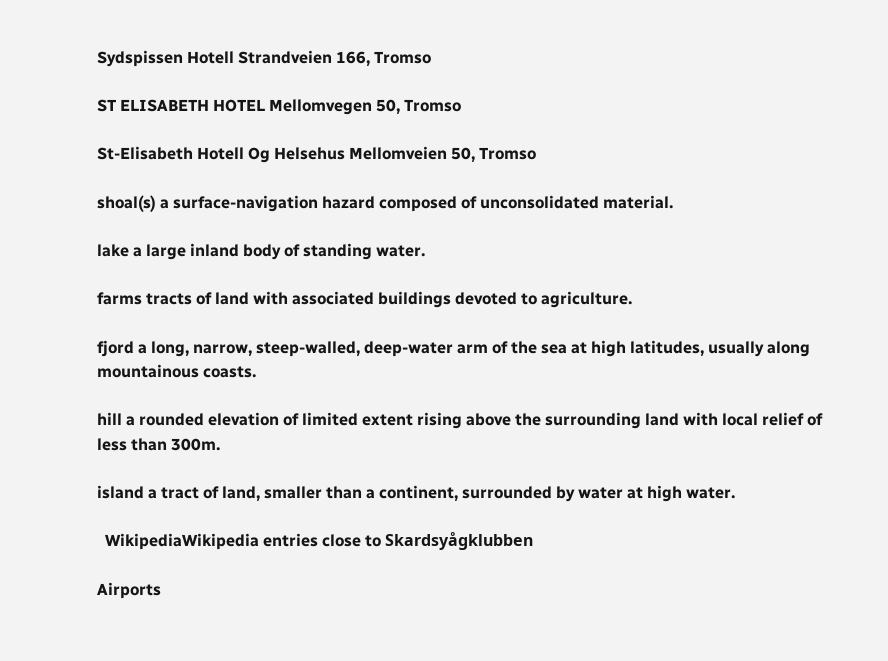Sydspissen Hotell Strandveien 166, Tromso

ST ELISABETH HOTEL Mellomvegen 50, Tromso

St-Elisabeth Hotell Og Helsehus Mellomveien 50, Tromso

shoal(s) a surface-navigation hazard composed of unconsolidated material.

lake a large inland body of standing water.

farms tracts of land with associated buildings devoted to agriculture.

fjord a long, narrow, steep-walled, deep-water arm of the sea at high latitudes, usually along mountainous coasts.

hill a rounded elevation of limited extent rising above the surrounding land with local relief of less than 300m.

island a tract of land, smaller than a continent, surrounded by water at high water.

  WikipediaWikipedia entries close to Skardsyågklubben

Airports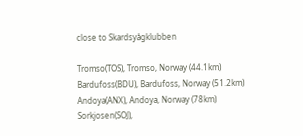close to Skardsyågklubben

Tromso(TOS), Tromso, Norway (44.1km)
Bardufoss(BDU), Bardufoss, Norway (51.2km)
Andoya(ANX), Andoya, Norway (78km)
Sorkjosen(SOJ),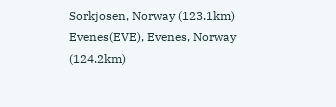Sorkjosen, Norway (123.1km)
Evenes(EVE), Evenes, Norway (124.2km)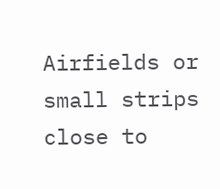Airfields or small strips close to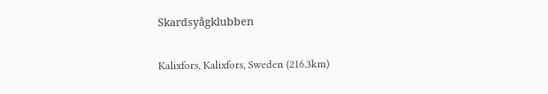Skardsyågklubben

Kalixfors, Kalixfors, Sweden (216.3km)